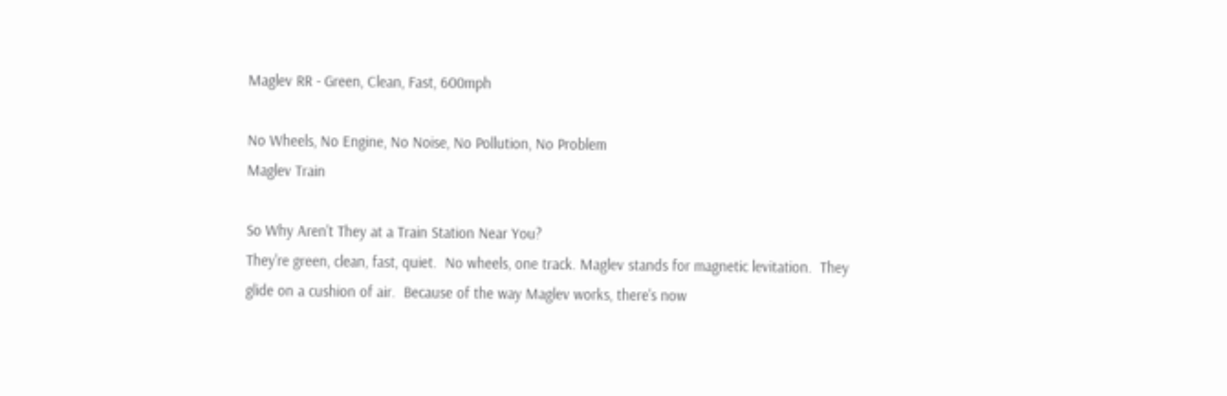Maglev RR - Green, Clean, Fast, 600mph

No Wheels, No Engine, No Noise, No Pollution, No Problem
Maglev Train

So Why Aren't They at a Train Station Near You?
They're green, clean, fast, quiet.  No wheels, one track. Maglev stands for magnetic levitation.  They glide on a cushion of air.  Because of the way Maglev works, there's now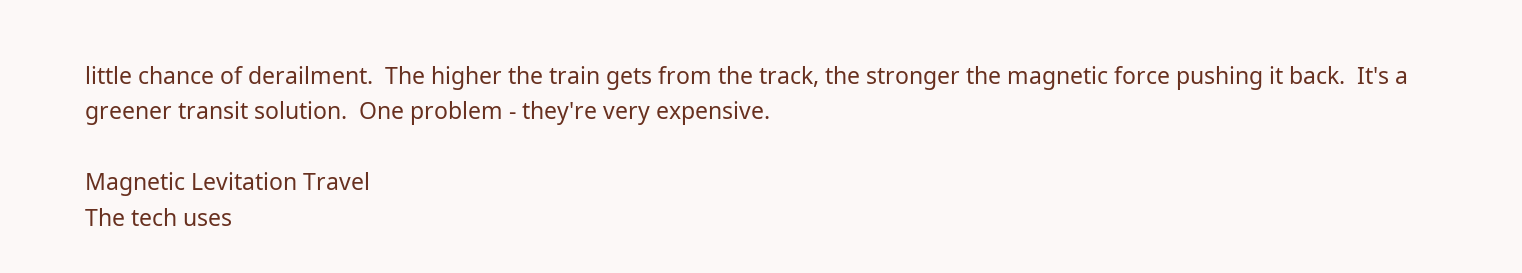little chance of derailment.  The higher the train gets from the track, the stronger the magnetic force pushing it back.  It's a greener transit solution.  One problem - they're very expensive.

Magnetic Levitation Travel
The tech uses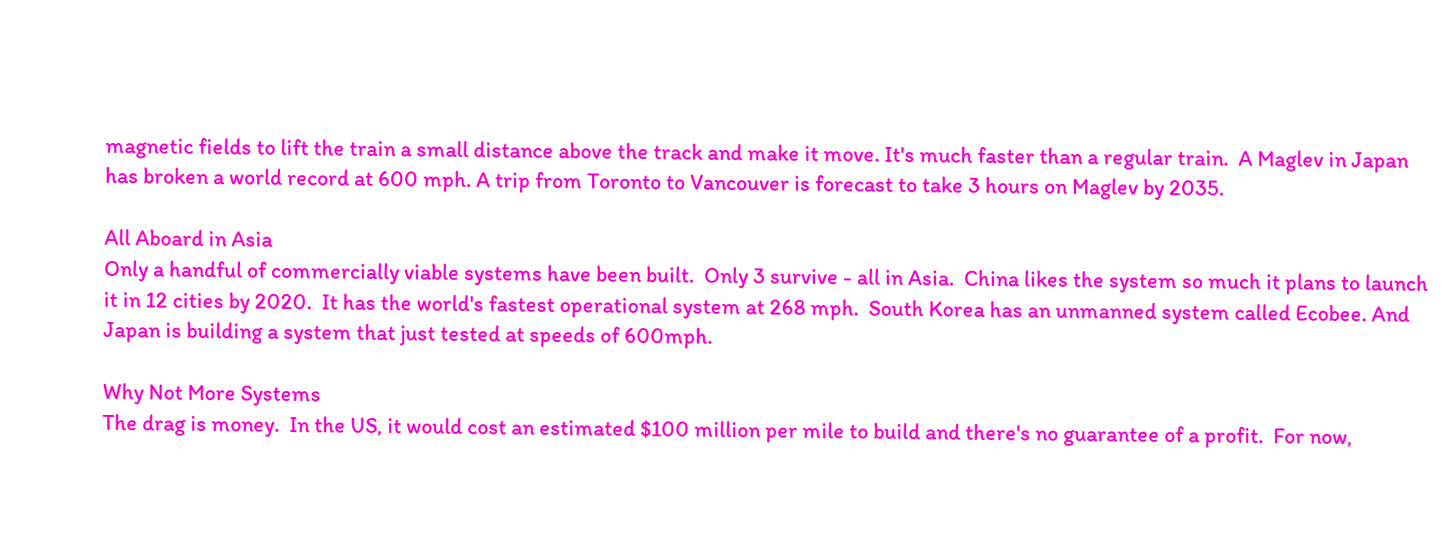magnetic fields to lift the train a small distance above the track and make it move. It's much faster than a regular train.  A Maglev in Japan has broken a world record at 600 mph. A trip from Toronto to Vancouver is forecast to take 3 hours on Maglev by 2035.

All Aboard in Asia
Only a handful of commercially viable systems have been built.  Only 3 survive - all in Asia.  China likes the system so much it plans to launch it in 12 cities by 2020.  It has the world's fastest operational system at 268 mph.  South Korea has an unmanned system called Ecobee. And Japan is building a system that just tested at speeds of 600mph.

Why Not More Systems
The drag is money.  In the US, it would cost an estimated $100 million per mile to build and there's no guarantee of a profit.  For now,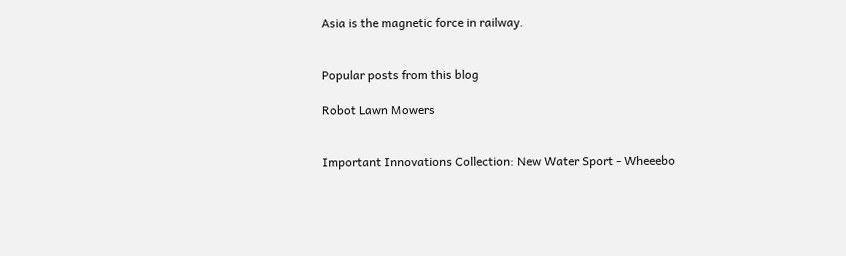Asia is the magnetic force in railway.


Popular posts from this blog

Robot Lawn Mowers


Important Innovations Collection: New Water Sport - Wheeebo